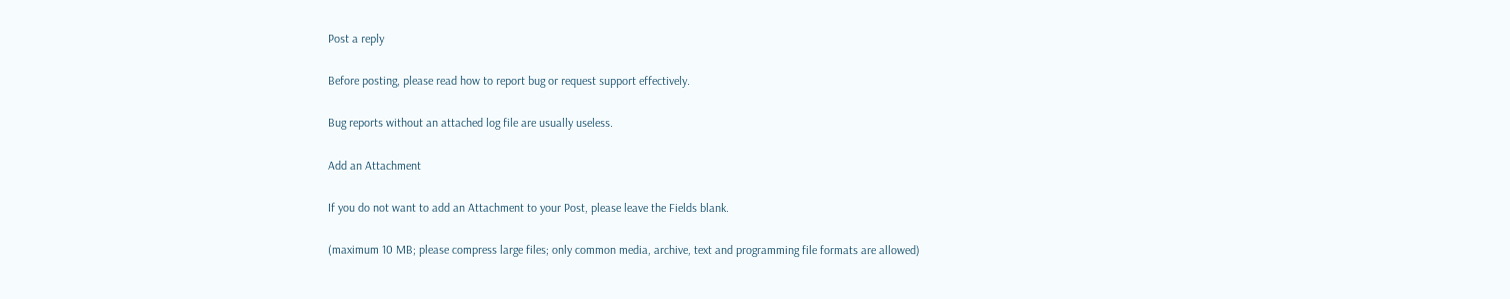Post a reply

Before posting, please read how to report bug or request support effectively.

Bug reports without an attached log file are usually useless.

Add an Attachment

If you do not want to add an Attachment to your Post, please leave the Fields blank.

(maximum 10 MB; please compress large files; only common media, archive, text and programming file formats are allowed)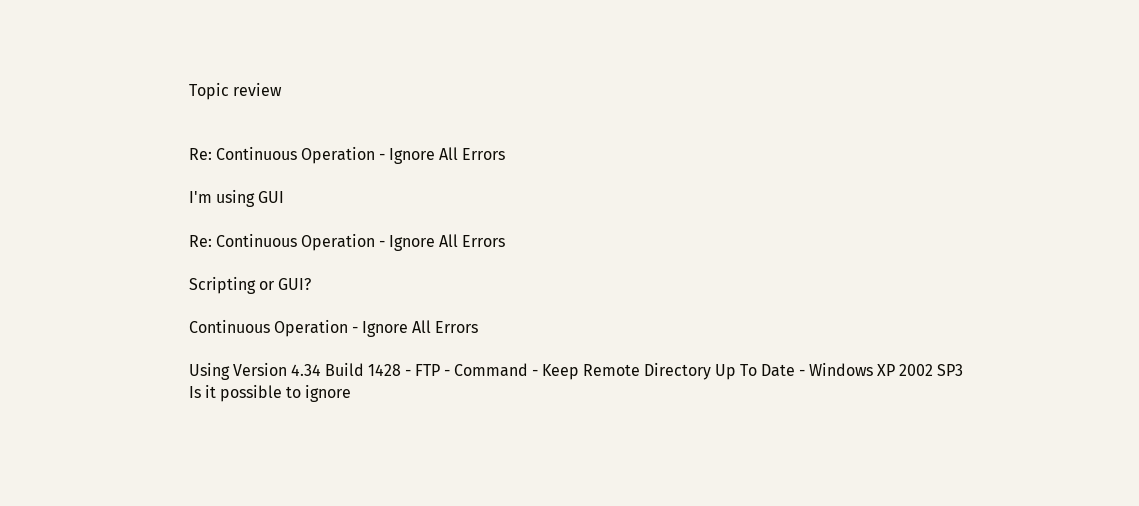Topic review


Re: Continuous Operation - Ignore All Errors

I'm using GUI

Re: Continuous Operation - Ignore All Errors

Scripting or GUI?

Continuous Operation - Ignore All Errors

Using Version 4.34 Build 1428 - FTP - Command - Keep Remote Directory Up To Date - Windows XP 2002 SP3
Is it possible to ignore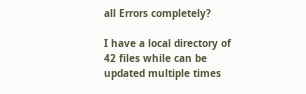all Errors completely?

I have a local directory of 42 files while can be updated multiple times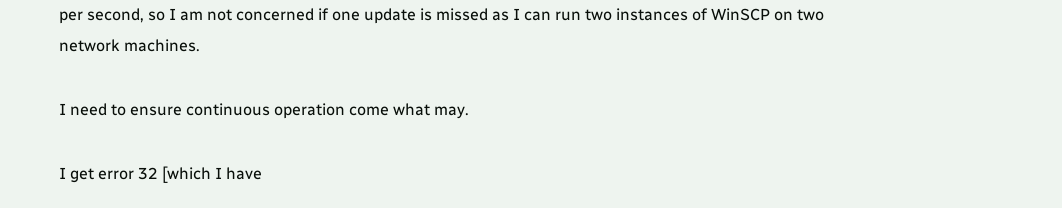per second, so I am not concerned if one update is missed as I can run two instances of WinSCP on two network machines.

I need to ensure continuous operation come what may.

I get error 32 [which I have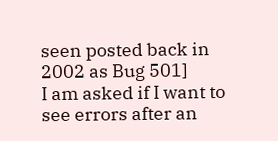seen posted back in 2002 as Bug 501]
I am asked if I want to see errors after an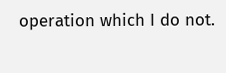operation which I do not.